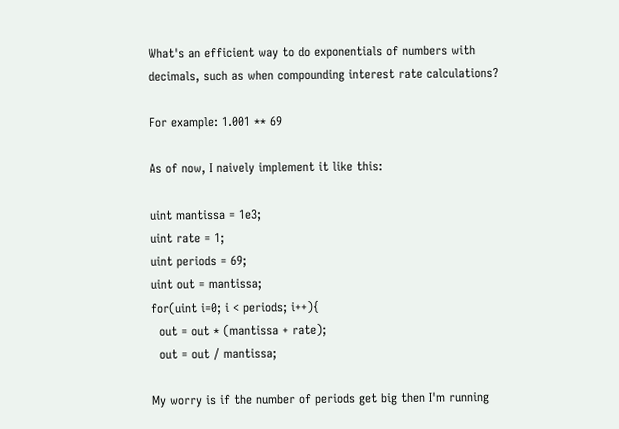What's an efficient way to do exponentials of numbers with decimals, such as when compounding interest rate calculations?

For example: 1.001 ** 69

As of now, I naively implement it like this:

uint mantissa = 1e3;
uint rate = 1;
uint periods = 69;
uint out = mantissa;
for(uint i=0; i < periods; i++){
  out = out * (mantissa + rate);
  out = out / mantissa;

My worry is if the number of periods get big then I'm running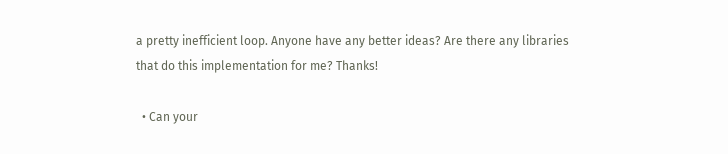a pretty inefficient loop. Anyone have any better ideas? Are there any libraries that do this implementation for me? Thanks!

  • Can your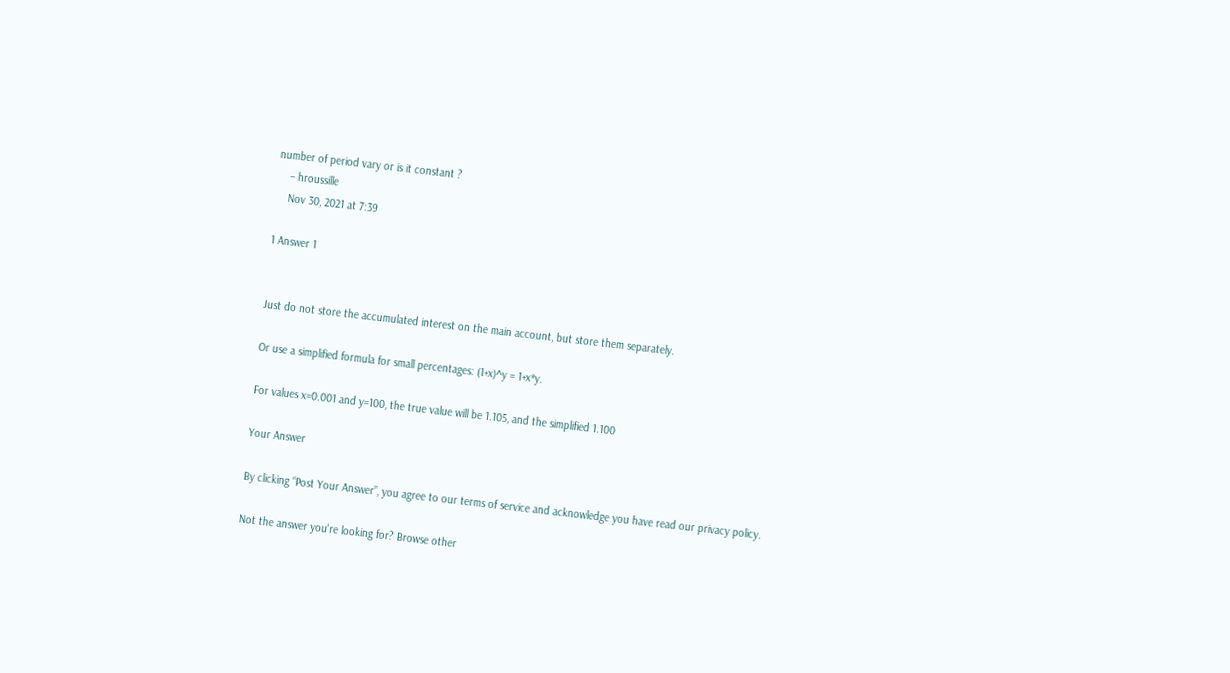number of period vary or is it constant ?
    – hroussille
    Nov 30, 2021 at 7:39

1 Answer 1


Just do not store the accumulated interest on the main account, but store them separately.

Or use a simplified formula for small percentages: (1+x)^y = 1+x*y.

For values x=0.001 and y=100, the true value will be 1.105, and the simplified 1.100

Your Answer

By clicking “Post Your Answer”, you agree to our terms of service and acknowledge you have read our privacy policy.

Not the answer you're looking for? Browse other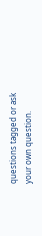questions tagged or ask your own question.